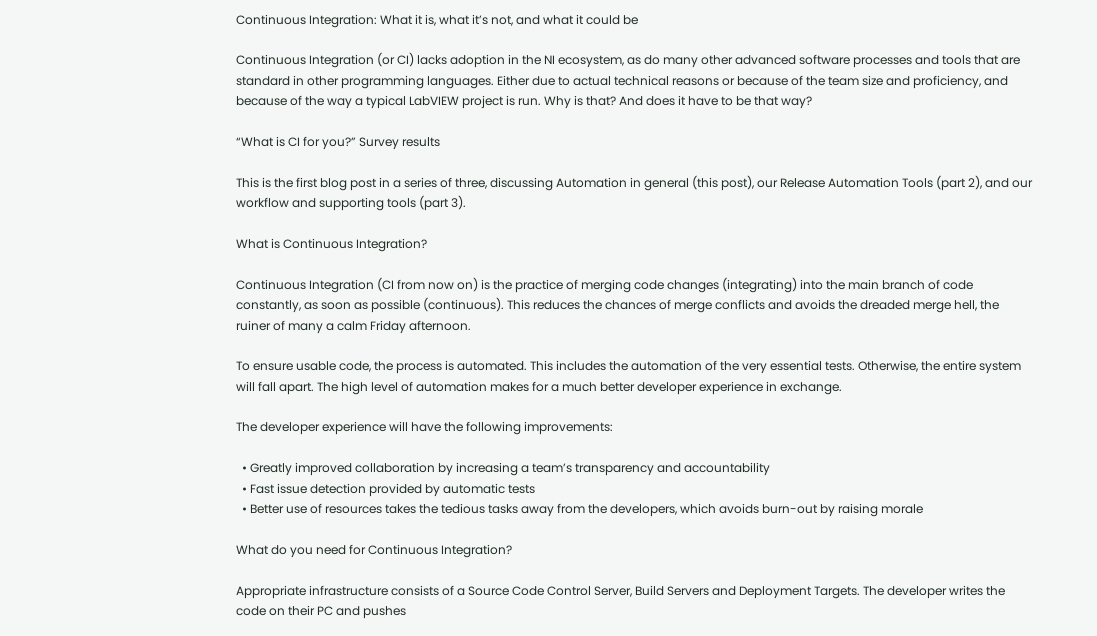Continuous Integration: What it is, what it’s not, and what it could be

Continuous Integration (or CI) lacks adoption in the NI ecosystem, as do many other advanced software processes and tools that are standard in other programming languages. Either due to actual technical reasons or because of the team size and proficiency, and because of the way a typical LabVIEW project is run. Why is that? And does it have to be that way?

“What is CI for you?” Survey results

This is the first blog post in a series of three, discussing Automation in general (this post), our Release Automation Tools (part 2), and our workflow and supporting tools (part 3).

What is Continuous Integration?

Continuous Integration (CI from now on) is the practice of merging code changes (integrating) into the main branch of code constantly, as soon as possible (continuous). This reduces the chances of merge conflicts and avoids the dreaded merge hell, the ruiner of many a calm Friday afternoon.

To ensure usable code, the process is automated. This includes the automation of the very essential tests. Otherwise, the entire system will fall apart. The high level of automation makes for a much better developer experience in exchange.

The developer experience will have the following improvements:

  • Greatly improved collaboration by increasing a team’s transparency and accountability
  • Fast issue detection provided by automatic tests
  • Better use of resources takes the tedious tasks away from the developers, which avoids burn-out by raising morale

What do you need for Continuous Integration?

Appropriate infrastructure consists of a Source Code Control Server, Build Servers and Deployment Targets. The developer writes the code on their PC and pushes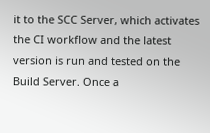it to the SCC Server, which activates the CI workflow and the latest version is run and tested on the Build Server. Once a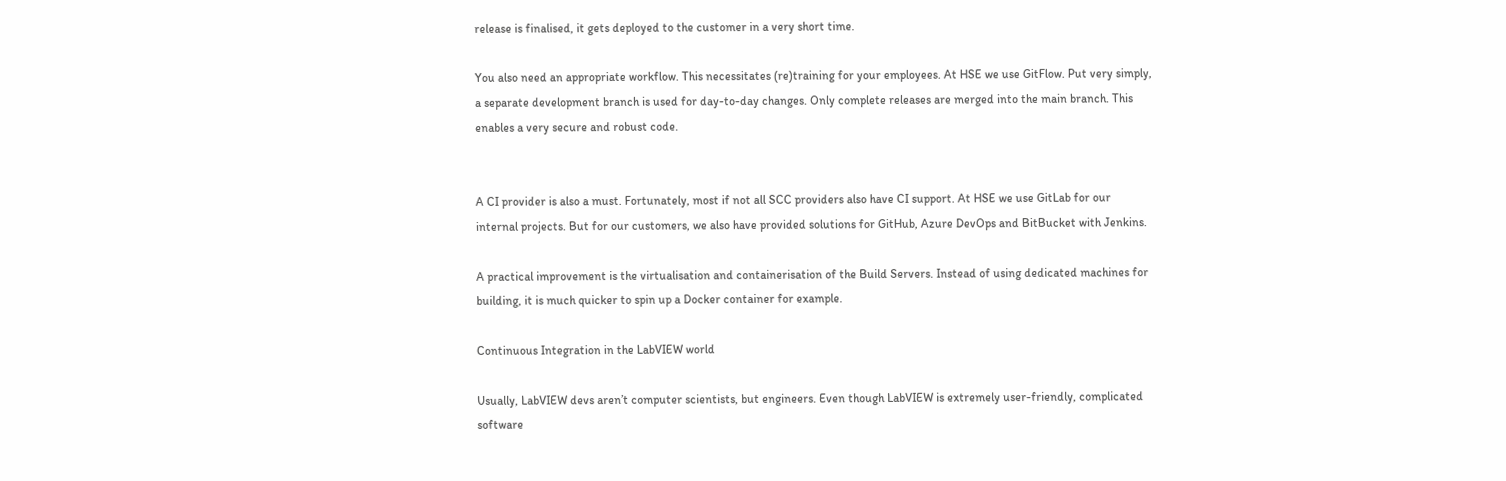release is finalised, it gets deployed to the customer in a very short time.

You also need an appropriate workflow. This necessitates (re)training for your employees. At HSE we use GitFlow. Put very simply, a separate development branch is used for day-to-day changes. Only complete releases are merged into the main branch. This enables a very secure and robust code.


A CI provider is also a must. Fortunately, most if not all SCC providers also have CI support. At HSE we use GitLab for our internal projects. But for our customers, we also have provided solutions for GitHub, Azure DevOps and BitBucket with Jenkins.

A practical improvement is the virtualisation and containerisation of the Build Servers. Instead of using dedicated machines for building, it is much quicker to spin up a Docker container for example.

Continuous Integration in the LabVIEW world

Usually, LabVIEW devs aren’t computer scientists, but engineers. Even though LabVIEW is extremely user-friendly, complicated software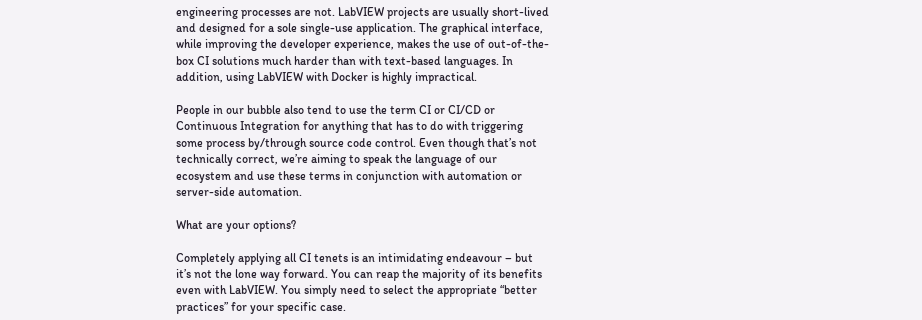engineering processes are not. LabVIEW projects are usually short-lived and designed for a sole single-use application. The graphical interface, while improving the developer experience, makes the use of out-of-the-box CI solutions much harder than with text-based languages. In addition, using LabVIEW with Docker is highly impractical.

People in our bubble also tend to use the term CI or CI/CD or Continuous Integration for anything that has to do with triggering some process by/through source code control. Even though that’s not technically correct, we’re aiming to speak the language of our ecosystem and use these terms in conjunction with automation or server-side automation.

What are your options?

Completely applying all CI tenets is an intimidating endeavour – but it’s not the lone way forward. You can reap the majority of its benefits even with LabVIEW. You simply need to select the appropriate “better practices” for your specific case.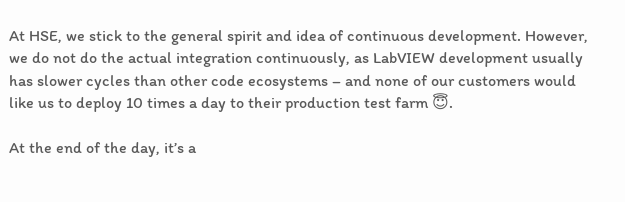At HSE, we stick to the general spirit and idea of continuous development. However, we do not do the actual integration continuously, as LabVIEW development usually has slower cycles than other code ecosystems – and none of our customers would like us to deploy 10 times a day to their production test farm 😇.

At the end of the day, it’s a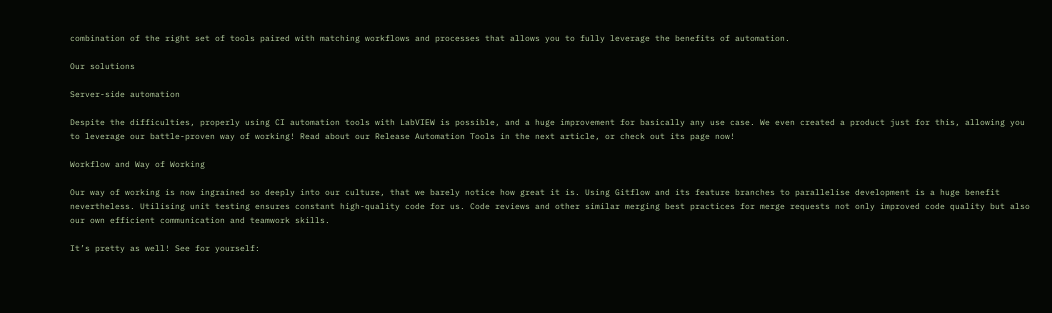combination of the right set of tools paired with matching workflows and processes that allows you to fully leverage the benefits of automation.

Our solutions

Server-side automation

Despite the difficulties, properly using CI automation tools with LabVIEW is possible, and a huge improvement for basically any use case. We even created a product just for this, allowing you to leverage our battle-proven way of working! Read about our Release Automation Tools in the next article, or check out its page now!

Workflow and Way of Working

Our way of working is now ingrained so deeply into our culture, that we barely notice how great it is. Using Gitflow and its feature branches to parallelise development is a huge benefit nevertheless. Utilising unit testing ensures constant high-quality code for us. Code reviews and other similar merging best practices for merge requests not only improved code quality but also our own efficient communication and teamwork skills.

It’s pretty as well! See for yourself: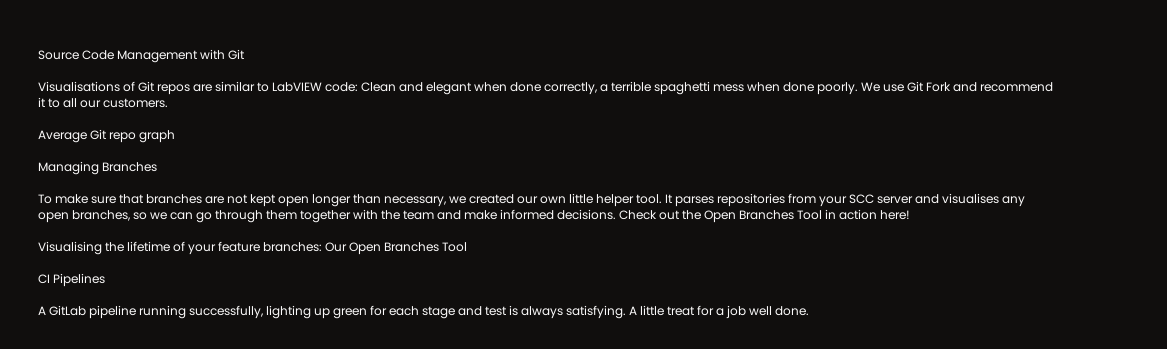Source Code Management with Git

Visualisations of Git repos are similar to LabVIEW code: Clean and elegant when done correctly, a terrible spaghetti mess when done poorly. We use Git Fork and recommend it to all our customers.

Average Git repo graph

Managing Branches

To make sure that branches are not kept open longer than necessary, we created our own little helper tool. It parses repositories from your SCC server and visualises any open branches, so we can go through them together with the team and make informed decisions. Check out the Open Branches Tool in action here!

Visualising the lifetime of your feature branches: Our Open Branches Tool

CI Pipelines

A GitLab pipeline running successfully, lighting up green for each stage and test is always satisfying. A little treat for a job well done.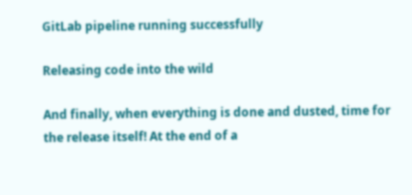GitLab pipeline running successfully

Releasing code into the wild

And finally, when everything is done and dusted, time for the release itself! At the end of a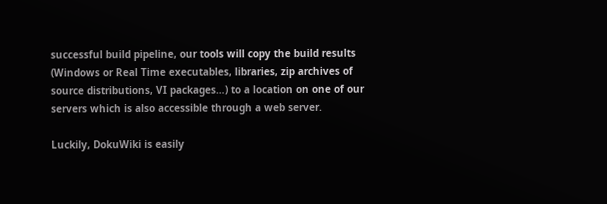successful build pipeline, our tools will copy the build results (Windows or Real Time executables, libraries, zip archives of source distributions, VI packages…) to a location on one of our servers which is also accessible through a web server.

Luckily, DokuWiki is easily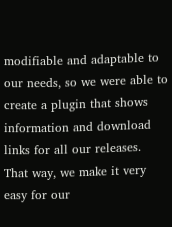modifiable and adaptable to our needs, so we were able to create a plugin that shows information and download links for all our releases. That way, we make it very easy for our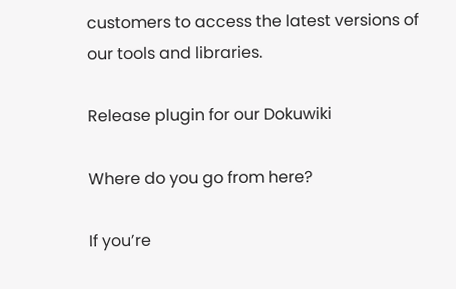customers to access the latest versions of our tools and libraries.

Release plugin for our Dokuwiki

Where do you go from here?

If you’re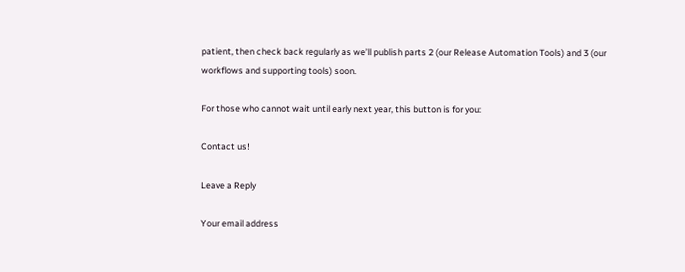patient, then check back regularly as we’ll publish parts 2 (our Release Automation Tools) and 3 (our workflows and supporting tools) soon.

For those who cannot wait until early next year, this button is for you:

Contact us!

Leave a Reply

Your email address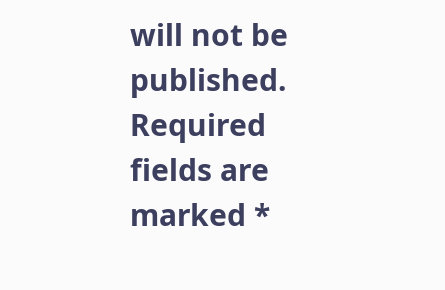will not be published. Required fields are marked *